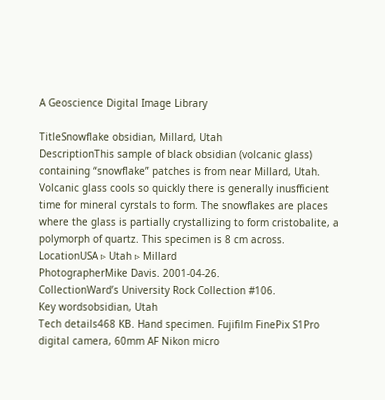A Geoscience Digital Image Library

TitleSnowflake obsidian, Millard, Utah
DescriptionThis sample of black obsidian (volcanic glass) containing “snowflake” patches is from near Millard, Utah. Volcanic glass cools so quickly there is generally inusfficient time for mineral cyrstals to form. The snowflakes are places where the glass is partially crystallizing to form cristobalite, a polymorph of quartz. This specimen is 8 cm across.
LocationUSA ▹ Utah ▹ Millard
PhotographerMike Davis. 2001-04-26.
CollectionWard’s University Rock Collection #106.
Key wordsobsidian, Utah
Tech details468 KB. Hand specimen. Fujifilm FinePix S1Pro digital camera, 60mm AF Nikon micro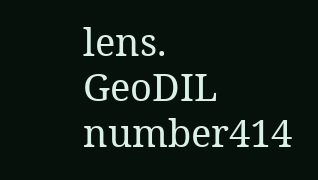lens.
GeoDIL number414